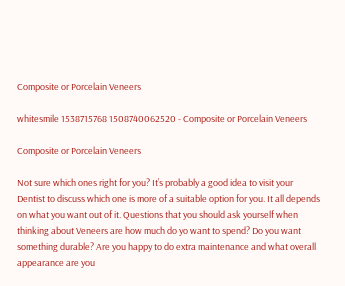Composite or Porcelain Veneers

whitesmile 1538715768 1508740062520 - Composite or Porcelain Veneers

Composite or Porcelain Veneers

Not sure which ones right for you? It’s probably a good idea to visit your Dentist to discuss which one is more of a suitable option for you. It all depends on what you want out of it. Questions that you should ask yourself when thinking about Veneers are how much do yo want to spend? Do you want something durable? Are you happy to do extra maintenance and what overall appearance are you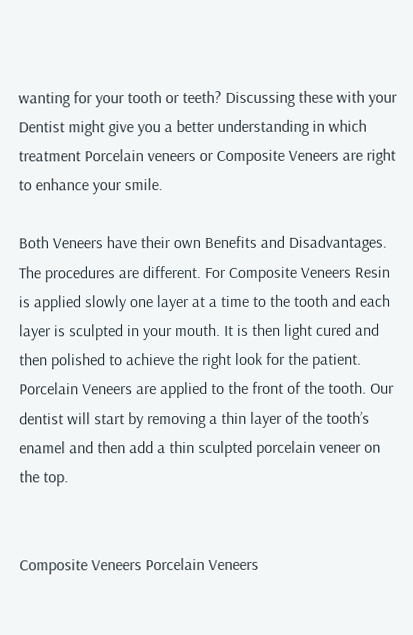wanting for your tooth or teeth? Discussing these with your Dentist might give you a better understanding in which treatment Porcelain veneers or Composite Veneers are right to enhance your smile.

Both Veneers have their own Benefits and Disadvantages. The procedures are different. For Composite Veneers Resin is applied slowly one layer at a time to the tooth and each layer is sculpted in your mouth. It is then light cured and then polished to achieve the right look for the patient. Porcelain Veneers are applied to the front of the tooth. Our dentist will start by removing a thin layer of the tooth’s enamel and then add a thin sculpted porcelain veneer on the top.


Composite Veneers Porcelain Veneers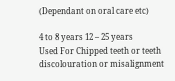(Dependant on oral care etc)

4 to 8 years 12 – 25 years
Used For Chipped teeth or teeth discolouration or misalignment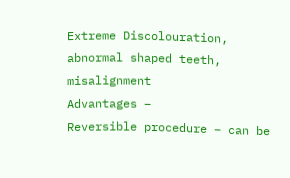Extreme Discolouration, abnormal shaped teeth, misalignment
Advantages –          Reversible procedure – can be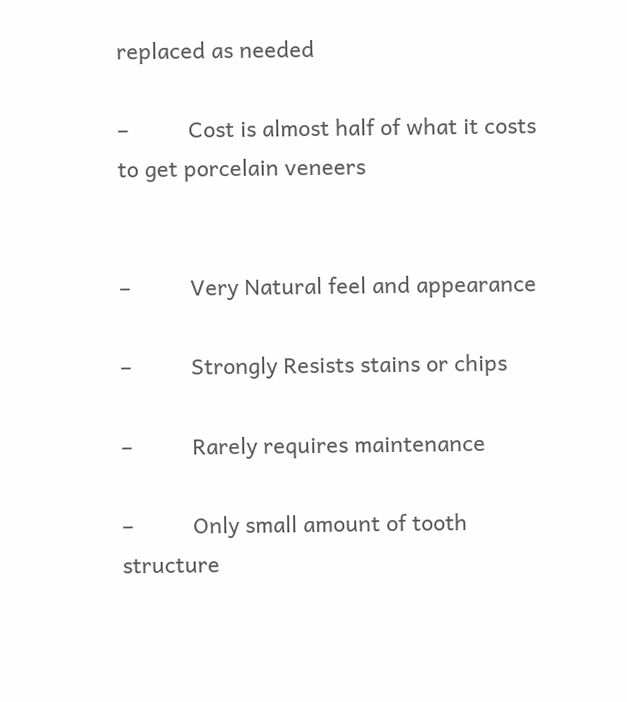replaced as needed

–          Cost is almost half of what it costs to get porcelain veneers


–          Very Natural feel and appearance

–          Strongly Resists stains or chips

–          Rarely requires maintenance

–          Only small amount of tooth structure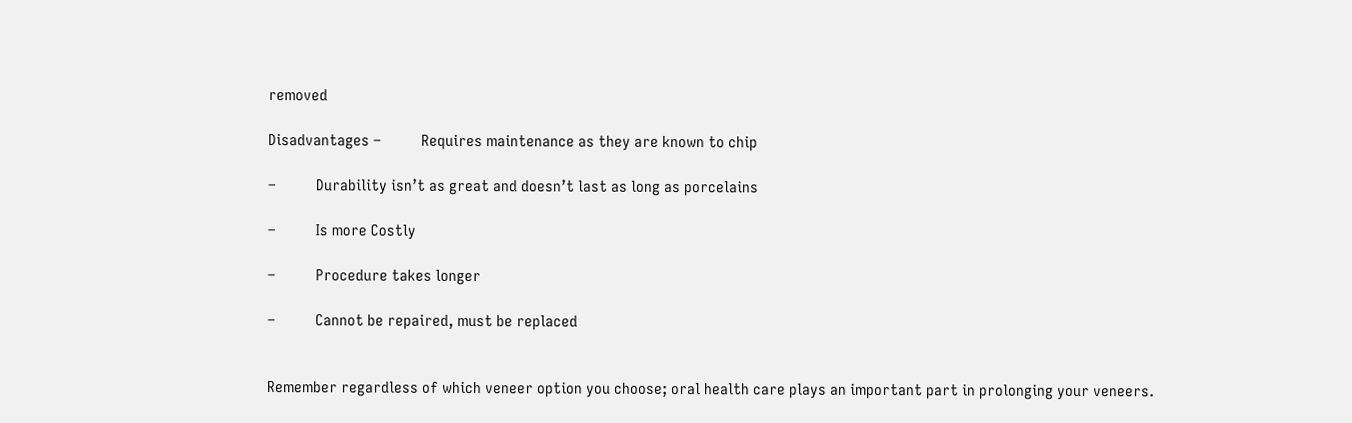removed

Disadvantages –          Requires maintenance as they are known to chip

–          Durability isn’t as great and doesn’t last as long as porcelains

–          Is more Costly

–          Procedure takes longer

–          Cannot be repaired, must be replaced


Remember regardless of which veneer option you choose; oral health care plays an important part in prolonging your veneers.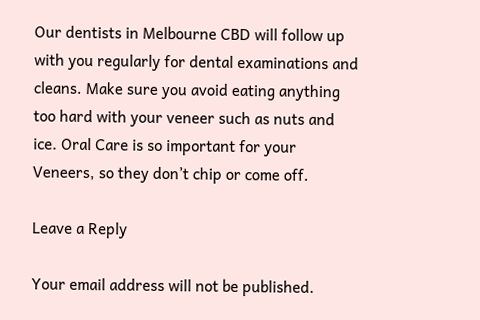Our dentists in Melbourne CBD will follow up with you regularly for dental examinations and cleans. Make sure you avoid eating anything too hard with your veneer such as nuts and ice. Oral Care is so important for your Veneers, so they don’t chip or come off.

Leave a Reply

Your email address will not be published.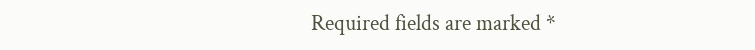Required fields are marked *